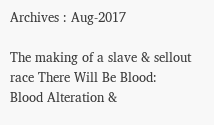Archives : Aug-2017

The making of a slave & sellout race There Will Be Blood:  Blood Alteration &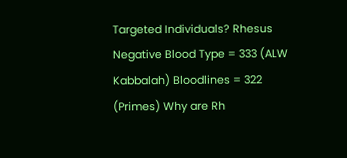Targeted Individuals? Rhesus Negative Blood Type = 333 (ALW Kabbalah) Bloodlines = 322 (Primes) Why are Rh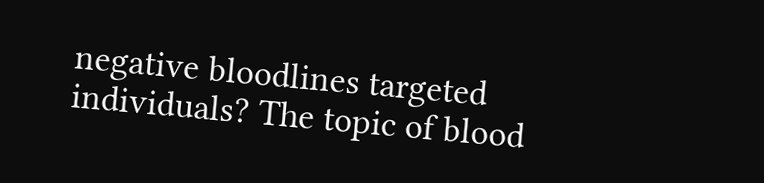negative bloodlines targeted individuals? The topic of blood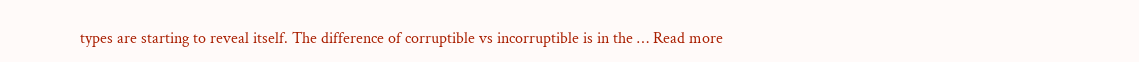types are starting to reveal itself. The difference of corruptible vs incorruptible is in the … Read more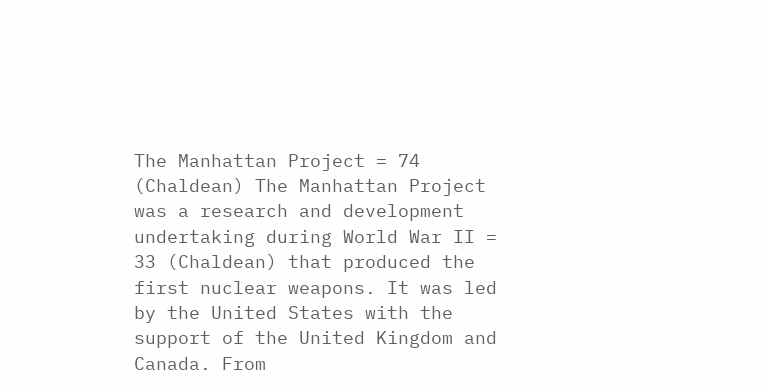The Manhattan Project = 74 (Chaldean) The Manhattan Project was a research and development undertaking during World War II = 33 (Chaldean) that produced the first nuclear weapons. It was led by the United States with the support of the United Kingdom and Canada. From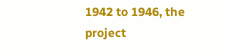1942 to 1946, the project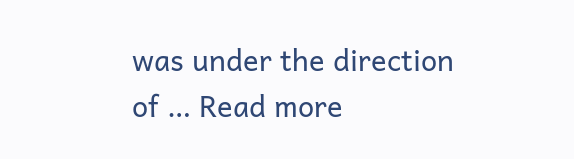was under the direction of … Read more